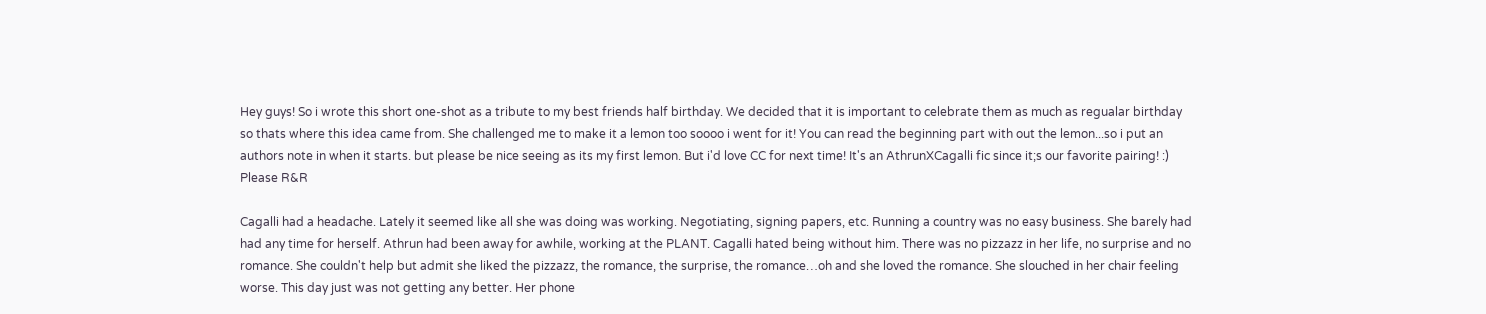Hey guys! So i wrote this short one-shot as a tribute to my best friends half birthday. We decided that it is important to celebrate them as much as regualar birthday so thats where this idea came from. She challenged me to make it a lemon too soooo i went for it! You can read the beginning part with out the lemon...so i put an authors note in when it starts. but please be nice seeing as its my first lemon. But i'd love CC for next time! It's an AthrunXCagalli fic since it;s our favorite pairing! :) Please R&R

Cagalli had a headache. Lately it seemed like all she was doing was working. Negotiating, signing papers, etc. Running a country was no easy business. She barely had had any time for herself. Athrun had been away for awhile, working at the PLANT. Cagalli hated being without him. There was no pizzazz in her life, no surprise and no romance. She couldn't help but admit she liked the pizzazz, the romance, the surprise, the romance…oh and she loved the romance. She slouched in her chair feeling worse. This day just was not getting any better. Her phone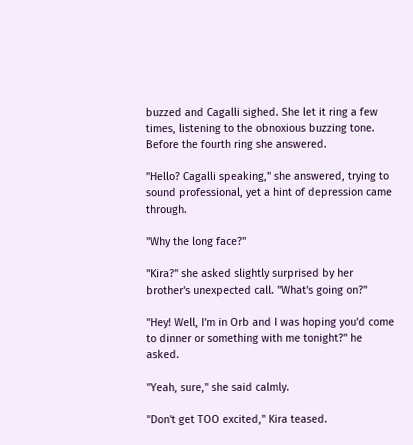buzzed and Cagalli sighed. She let it ring a few times, listening to the obnoxious buzzing tone. Before the fourth ring she answered.

"Hello? Cagalli speaking," she answered, trying to sound professional, yet a hint of depression came through.

"Why the long face?"

"Kira?" she asked slightly surprised by her brother's unexpected call. "What's going on?"

"Hey! Well, I'm in Orb and I was hoping you'd come to dinner or something with me tonight?" he asked.

"Yeah, sure," she said calmly.

"Don't get TOO excited," Kira teased.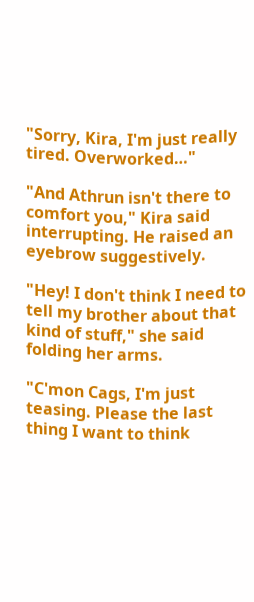"Sorry, Kira, I'm just really tired. Overworked…"

"And Athrun isn't there to comfort you," Kira said interrupting. He raised an eyebrow suggestively.

"Hey! I don't think I need to tell my brother about that kind of stuff," she said folding her arms.

"C'mon Cags, I'm just teasing. Please the last thing I want to think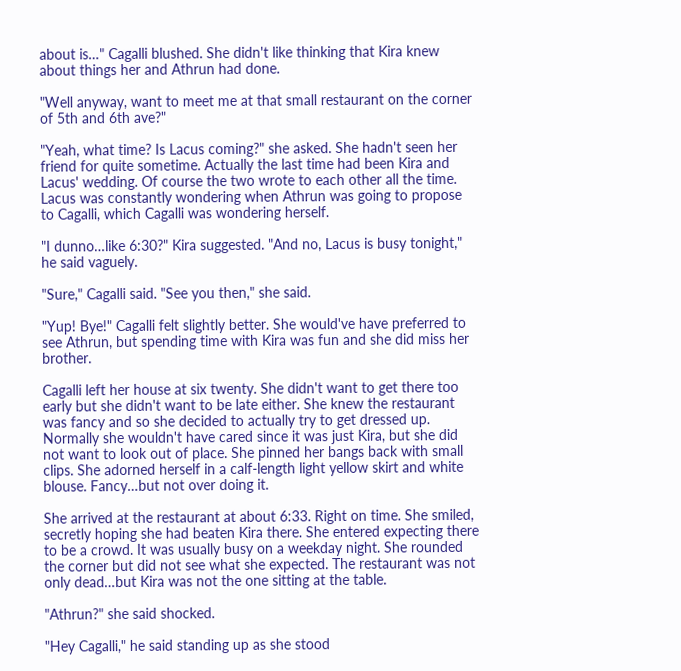about is…" Cagalli blushed. She didn't like thinking that Kira knew about things her and Athrun had done.

"Well anyway, want to meet me at that small restaurant on the corner of 5th and 6th ave?"

"Yeah, what time? Is Lacus coming?" she asked. She hadn't seen her friend for quite sometime. Actually the last time had been Kira and Lacus' wedding. Of course the two wrote to each other all the time. Lacus was constantly wondering when Athrun was going to propose to Cagalli, which Cagalli was wondering herself.

"I dunno…like 6:30?" Kira suggested. "And no, Lacus is busy tonight," he said vaguely.

"Sure," Cagalli said. "See you then," she said.

"Yup! Bye!" Cagalli felt slightly better. She would've have preferred to see Athrun, but spending time with Kira was fun and she did miss her brother.

Cagalli left her house at six twenty. She didn't want to get there too early but she didn't want to be late either. She knew the restaurant was fancy and so she decided to actually try to get dressed up. Normally she wouldn't have cared since it was just Kira, but she did not want to look out of place. She pinned her bangs back with small clips. She adorned herself in a calf-length light yellow skirt and white blouse. Fancy…but not over doing it.

She arrived at the restaurant at about 6:33. Right on time. She smiled, secretly hoping she had beaten Kira there. She entered expecting there to be a crowd. It was usually busy on a weekday night. She rounded the corner but did not see what she expected. The restaurant was not only dead…but Kira was not the one sitting at the table.

"Athrun?" she said shocked.

"Hey Cagalli," he said standing up as she stood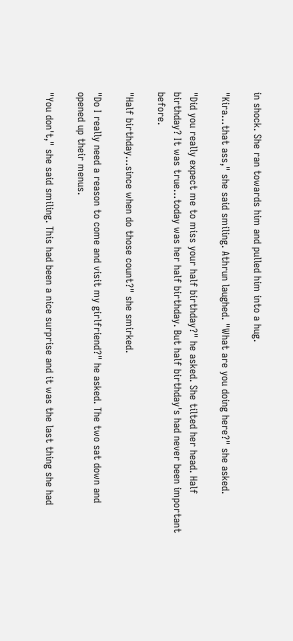in shock. She ran towards him and pulled him into a hug.

"Kira…that ass," she said smiling. Athrun laughed. "What are you doing here?" she asked.

"Did you really expect me to miss your half birthday?" he asked. She tilted her head. Half birthday? It was true…today was her half birthday. But half birthday's had never been important before.

"Half birthday…since when do those count?" she smirked.

"Do I really need a reason to come and visit my girlfriend?" he asked. The two sat down and opened up their menus.

"You don't," she said smiling. This had been a nice surprise and it was the last thing she had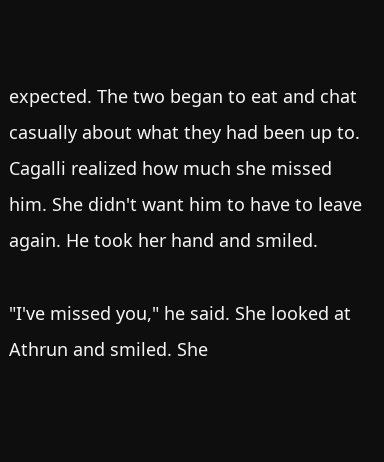expected. The two began to eat and chat casually about what they had been up to. Cagalli realized how much she missed him. She didn't want him to have to leave again. He took her hand and smiled.

"I've missed you," he said. She looked at Athrun and smiled. She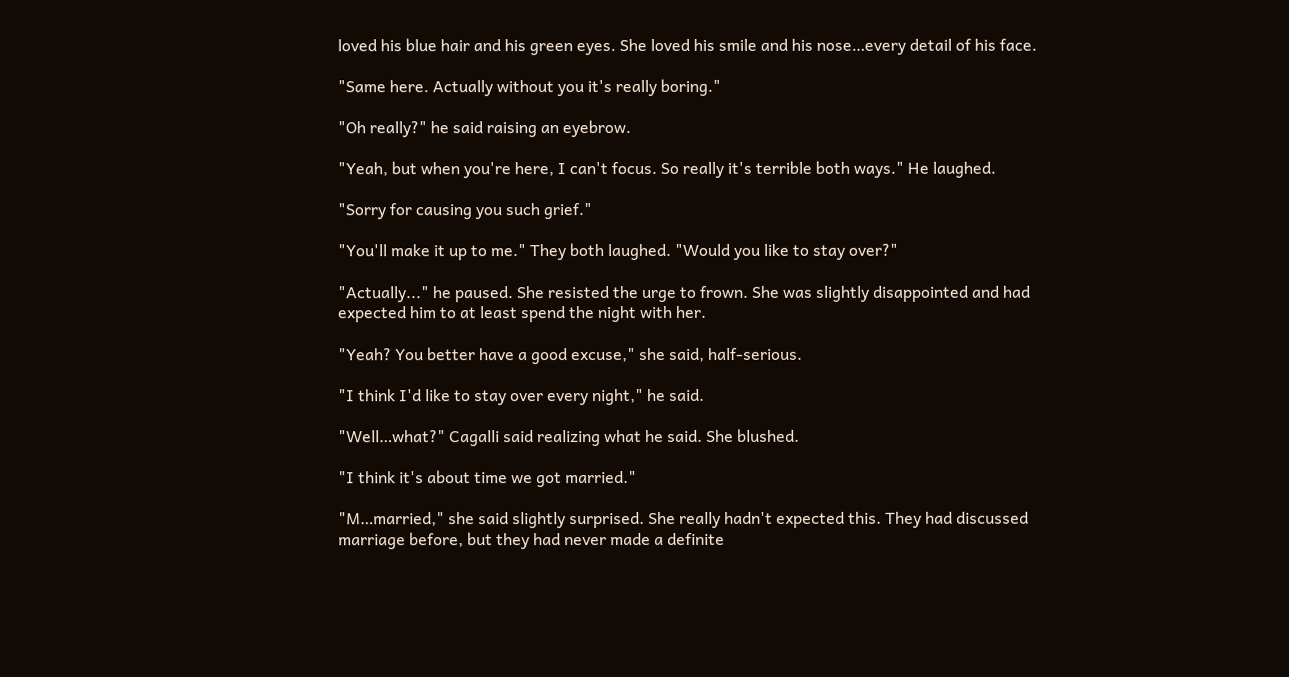loved his blue hair and his green eyes. She loved his smile and his nose…every detail of his face.

"Same here. Actually without you it's really boring."

"Oh really?" he said raising an eyebrow.

"Yeah, but when you're here, I can't focus. So really it's terrible both ways." He laughed.

"Sorry for causing you such grief."

"You'll make it up to me." They both laughed. "Would you like to stay over?"

"Actually..." he paused. She resisted the urge to frown. She was slightly disappointed and had expected him to at least spend the night with her.

"Yeah? You better have a good excuse," she said, half-serious.

"I think I'd like to stay over every night," he said.

"Well…what?" Cagalli said realizing what he said. She blushed.

"I think it's about time we got married."

"M…married," she said slightly surprised. She really hadn't expected this. They had discussed marriage before, but they had never made a definite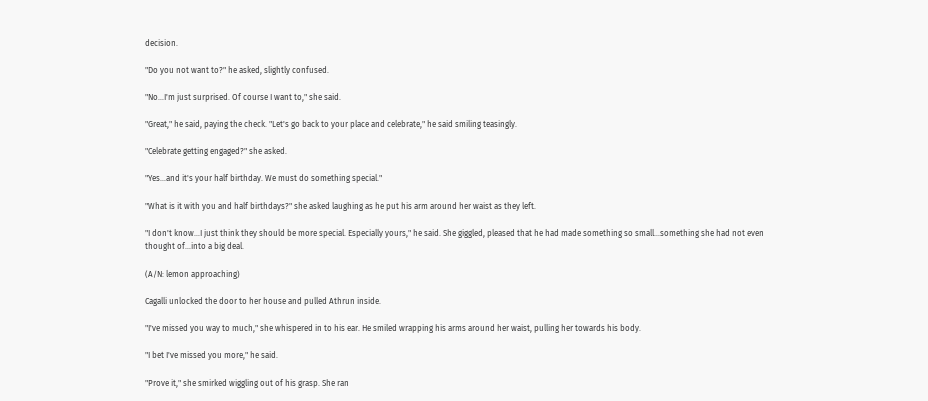decision.

"Do you not want to?" he asked, slightly confused.

"No…I'm just surprised. Of course I want to," she said.

"Great," he said, paying the check. "Let's go back to your place and celebrate," he said smiling teasingly.

"Celebrate getting engaged?" she asked.

"Yes…and it's your half birthday. We must do something special."

"What is it with you and half birthdays?" she asked laughing as he put his arm around her waist as they left.

"I don't know…I just think they should be more special. Especially yours," he said. She giggled, pleased that he had made something so small…something she had not even thought of…into a big deal.

(A/N: lemon approaching)

Cagalli unlocked the door to her house and pulled Athrun inside.

"I've missed you way to much," she whispered in to his ear. He smiled wrapping his arms around her waist, pulling her towards his body.

"I bet I've missed you more," he said.

"Prove it," she smirked wiggling out of his grasp. She ran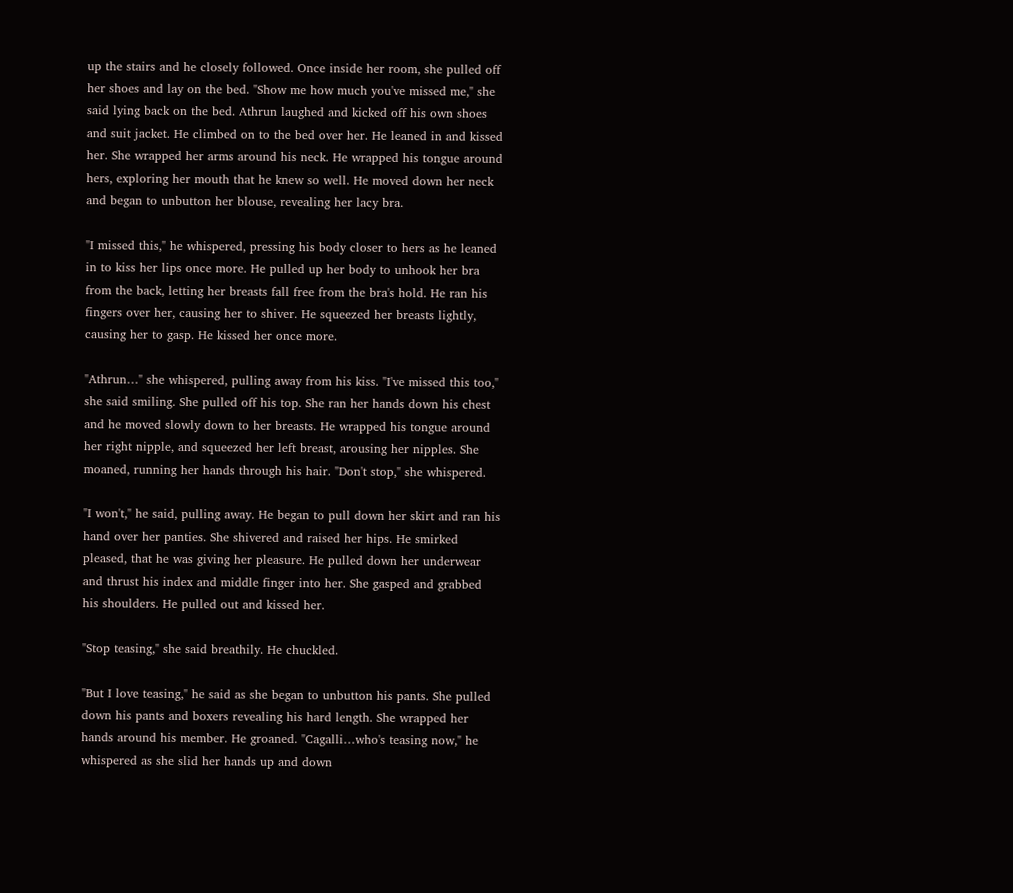up the stairs and he closely followed. Once inside her room, she pulled off her shoes and lay on the bed. "Show me how much you've missed me," she said lying back on the bed. Athrun laughed and kicked off his own shoes and suit jacket. He climbed on to the bed over her. He leaned in and kissed her. She wrapped her arms around his neck. He wrapped his tongue around hers, exploring her mouth that he knew so well. He moved down her neck and began to unbutton her blouse, revealing her lacy bra.

"I missed this," he whispered, pressing his body closer to hers as he leaned in to kiss her lips once more. He pulled up her body to unhook her bra from the back, letting her breasts fall free from the bra's hold. He ran his fingers over her, causing her to shiver. He squeezed her breasts lightly, causing her to gasp. He kissed her once more.

"Athrun…" she whispered, pulling away from his kiss. "I've missed this too," she said smiling. She pulled off his top. She ran her hands down his chest and he moved slowly down to her breasts. He wrapped his tongue around her right nipple, and squeezed her left breast, arousing her nipples. She moaned, running her hands through his hair. "Don't stop," she whispered.

"I won't," he said, pulling away. He began to pull down her skirt and ran his hand over her panties. She shivered and raised her hips. He smirked pleased, that he was giving her pleasure. He pulled down her underwear and thrust his index and middle finger into her. She gasped and grabbed his shoulders. He pulled out and kissed her.

"Stop teasing," she said breathily. He chuckled.

"But I love teasing," he said as she began to unbutton his pants. She pulled down his pants and boxers revealing his hard length. She wrapped her hands around his member. He groaned. "Cagalli…who's teasing now," he whispered as she slid her hands up and down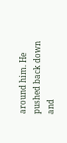around him. He pushed back down and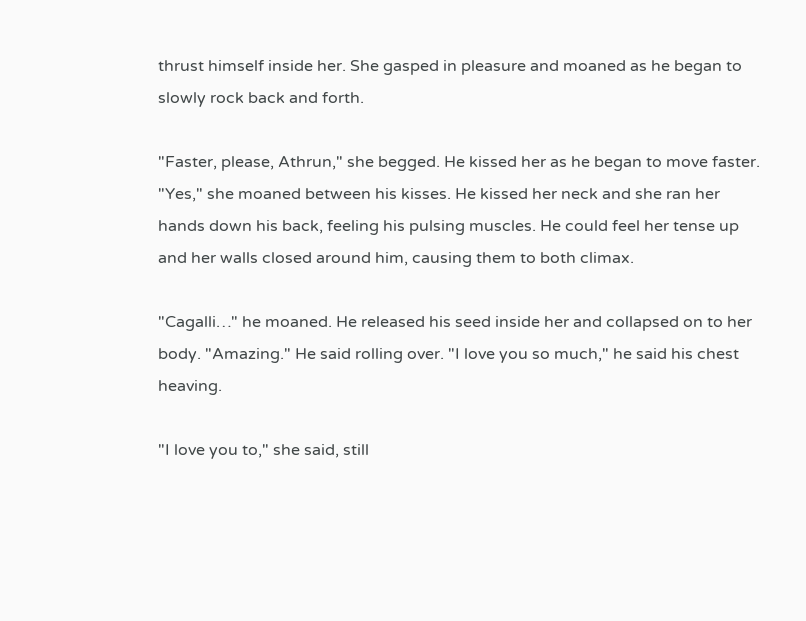thrust himself inside her. She gasped in pleasure and moaned as he began to slowly rock back and forth.

"Faster, please, Athrun," she begged. He kissed her as he began to move faster. "Yes," she moaned between his kisses. He kissed her neck and she ran her hands down his back, feeling his pulsing muscles. He could feel her tense up and her walls closed around him, causing them to both climax.

"Cagalli…" he moaned. He released his seed inside her and collapsed on to her body. "Amazing." He said rolling over. "I love you so much," he said his chest heaving.

"I love you to," she said, still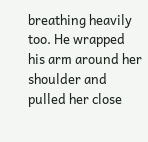breathing heavily too. He wrapped his arm around her shoulder and pulled her close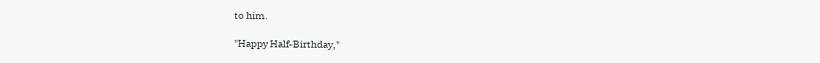to him.

"Happy Half-Birthday,"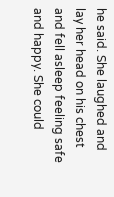he said. She laughed and lay her head on his chest and fell asleep feeling safe and happy. She could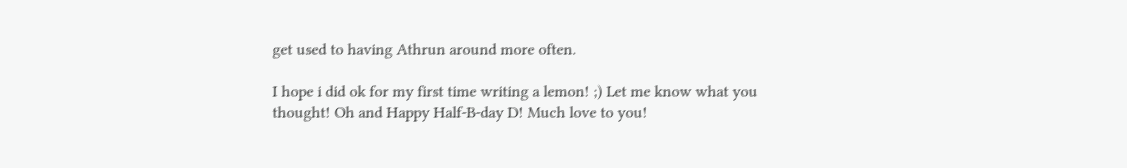get used to having Athrun around more often.

I hope i did ok for my first time writing a lemon! ;) Let me know what you thought! Oh and Happy Half-B-day D! Much love to you!